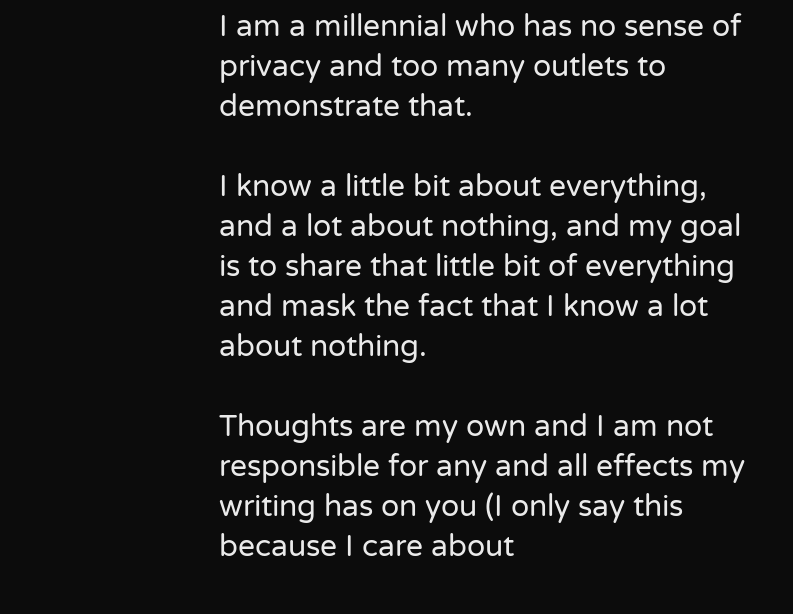I am a millennial who has no sense of privacy and too many outlets to demonstrate that.

I know a little bit about everything, and a lot about nothing, and my goal is to share that little bit of everything and mask the fact that I know a lot about nothing.

Thoughts are my own and I am not responsible for any and all effects my writing has on you (I only say this because I care about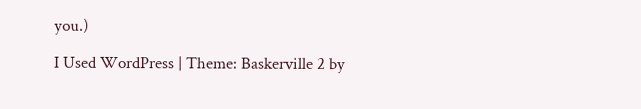you.)

I Used WordPress | Theme: Baskerville 2 by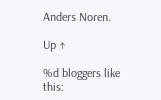Anders Noren.

Up ↑

%d bloggers like this: